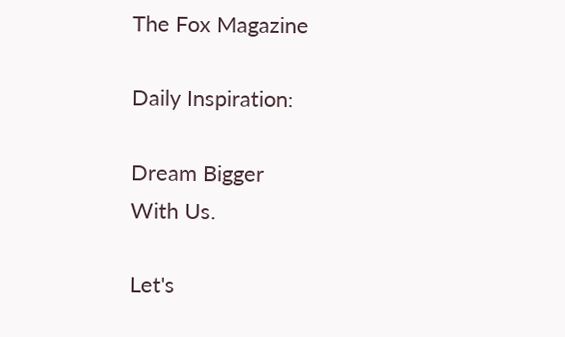The Fox Magazine

Daily Inspiration:

Dream Bigger
With Us.

Let's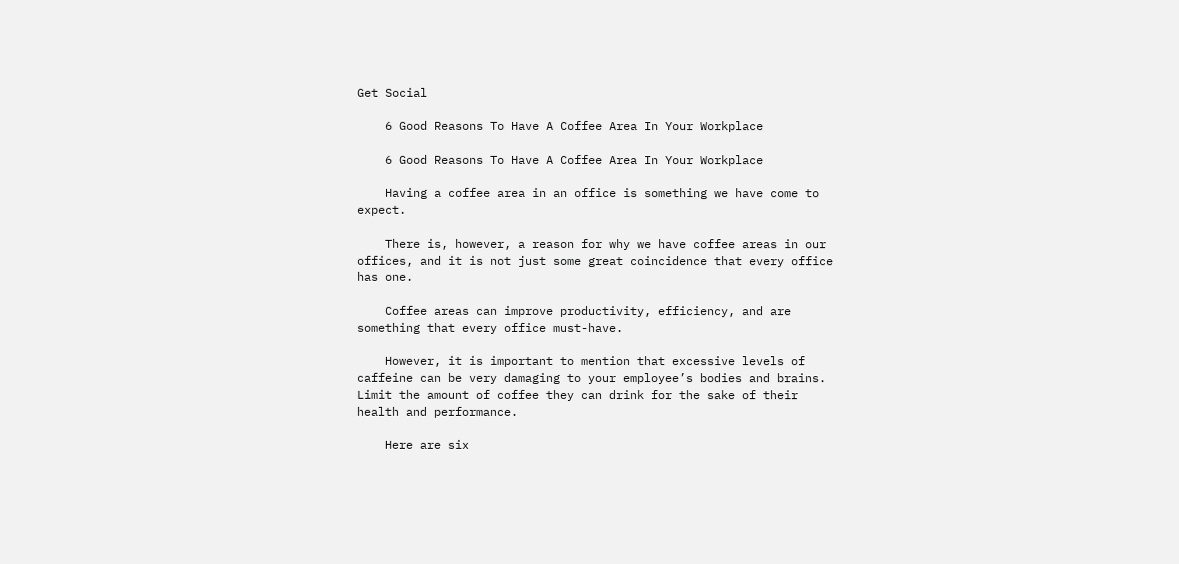Get Social

    6 Good Reasons To Have A Coffee Area In Your Workplace

    6 Good Reasons To Have A Coffee Area In Your Workplace

    Having a coffee area in an office is something we have come to expect.

    There is, however, a reason for why we have coffee areas in our offices, and it is not just some great coincidence that every office has one.

    Coffee areas can improve productivity, efficiency, and are something that every office must-have.

    However, it is important to mention that excessive levels of caffeine can be very damaging to your employee’s bodies and brains. Limit the amount of coffee they can drink for the sake of their health and performance.

    Here are six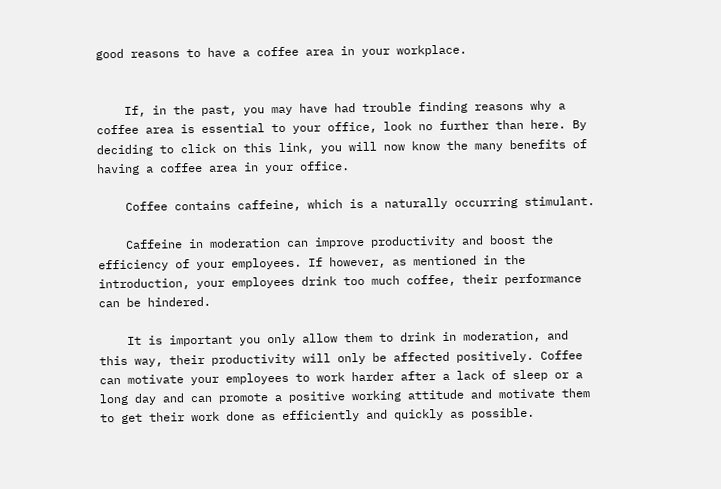good reasons to have a coffee area in your workplace.


    If, in the past, you may have had trouble finding reasons why a coffee area is essential to your office, look no further than here. By deciding to click on this link, you will now know the many benefits of having a coffee area in your office.

    Coffee contains caffeine, which is a naturally occurring stimulant.

    Caffeine in moderation can improve productivity and boost the efficiency of your employees. If however, as mentioned in the introduction, your employees drink too much coffee, their performance can be hindered.

    It is important you only allow them to drink in moderation, and this way, their productivity will only be affected positively. Coffee can motivate your employees to work harder after a lack of sleep or a long day and can promote a positive working attitude and motivate them to get their work done as efficiently and quickly as possible.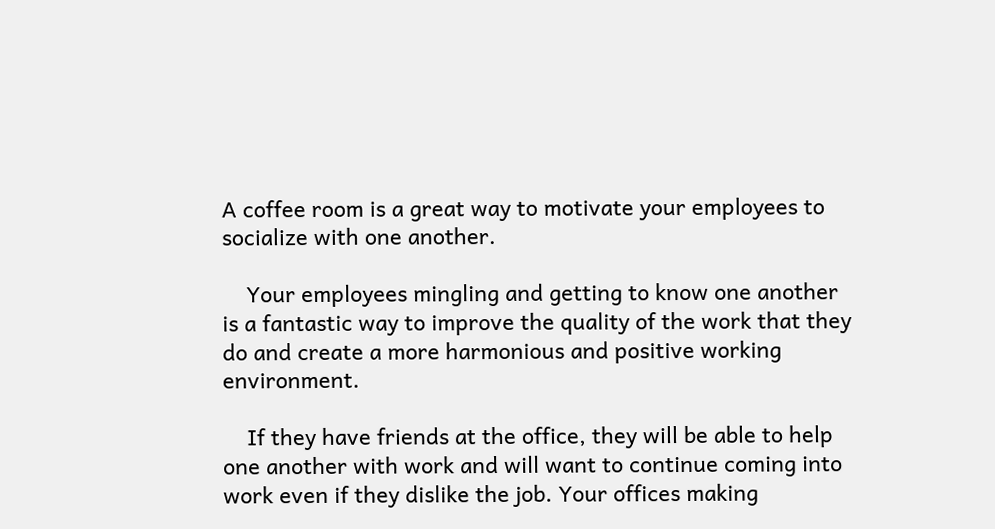A coffee room is a great way to motivate your employees to socialize with one another.

    Your employees mingling and getting to know one another is a fantastic way to improve the quality of the work that they do and create a more harmonious and positive working environment.

    If they have friends at the office, they will be able to help one another with work and will want to continue coming into work even if they dislike the job. Your offices making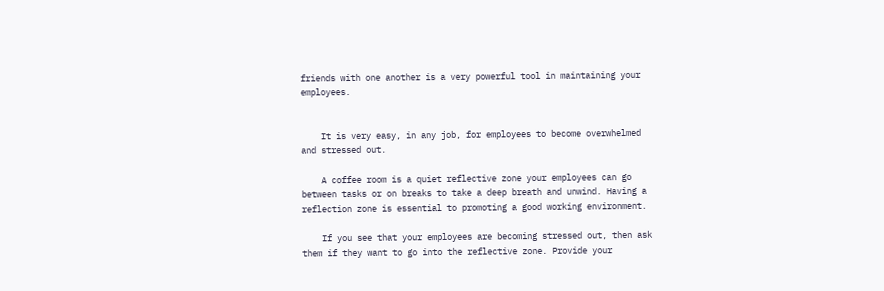friends with one another is a very powerful tool in maintaining your employees.


    It is very easy, in any job, for employees to become overwhelmed and stressed out.

    A coffee room is a quiet reflective zone your employees can go between tasks or on breaks to take a deep breath and unwind. Having a reflection zone is essential to promoting a good working environment.

    If you see that your employees are becoming stressed out, then ask them if they want to go into the reflective zone. Provide your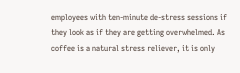employees with ten-minute de-stress sessions if they look as if they are getting overwhelmed. As coffee is a natural stress reliever, it is only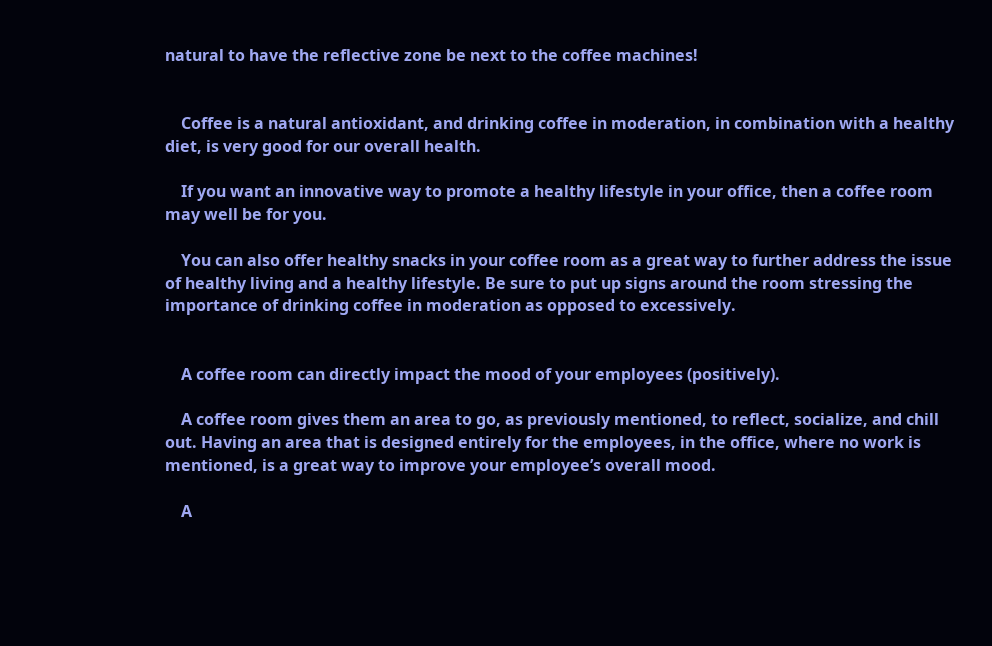natural to have the reflective zone be next to the coffee machines!


    Coffee is a natural antioxidant, and drinking coffee in moderation, in combination with a healthy diet, is very good for our overall health.

    If you want an innovative way to promote a healthy lifestyle in your office, then a coffee room may well be for you.

    You can also offer healthy snacks in your coffee room as a great way to further address the issue of healthy living and a healthy lifestyle. Be sure to put up signs around the room stressing the importance of drinking coffee in moderation as opposed to excessively.


    A coffee room can directly impact the mood of your employees (positively).

    A coffee room gives them an area to go, as previously mentioned, to reflect, socialize, and chill out. Having an area that is designed entirely for the employees, in the office, where no work is mentioned, is a great way to improve your employee’s overall mood.

    A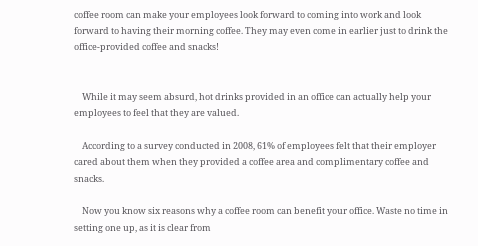coffee room can make your employees look forward to coming into work and look forward to having their morning coffee. They may even come in earlier just to drink the office-provided coffee and snacks!


    While it may seem absurd, hot drinks provided in an office can actually help your employees to feel that they are valued.

    According to a survey conducted in 2008, 61% of employees felt that their employer cared about them when they provided a coffee area and complimentary coffee and snacks.

    Now you know six reasons why a coffee room can benefit your office. Waste no time in setting one up, as it is clear from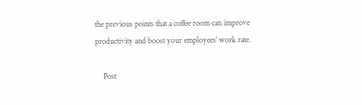the previous points that a coffee room can improve productivity and boost your employees’ work rate.

    Post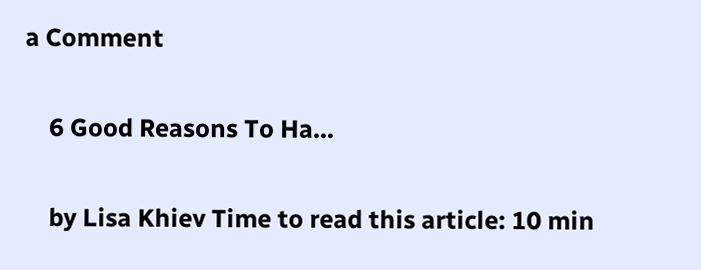a Comment

    6 Good Reasons To Ha…

    by Lisa Khiev Time to read this article: 10 min